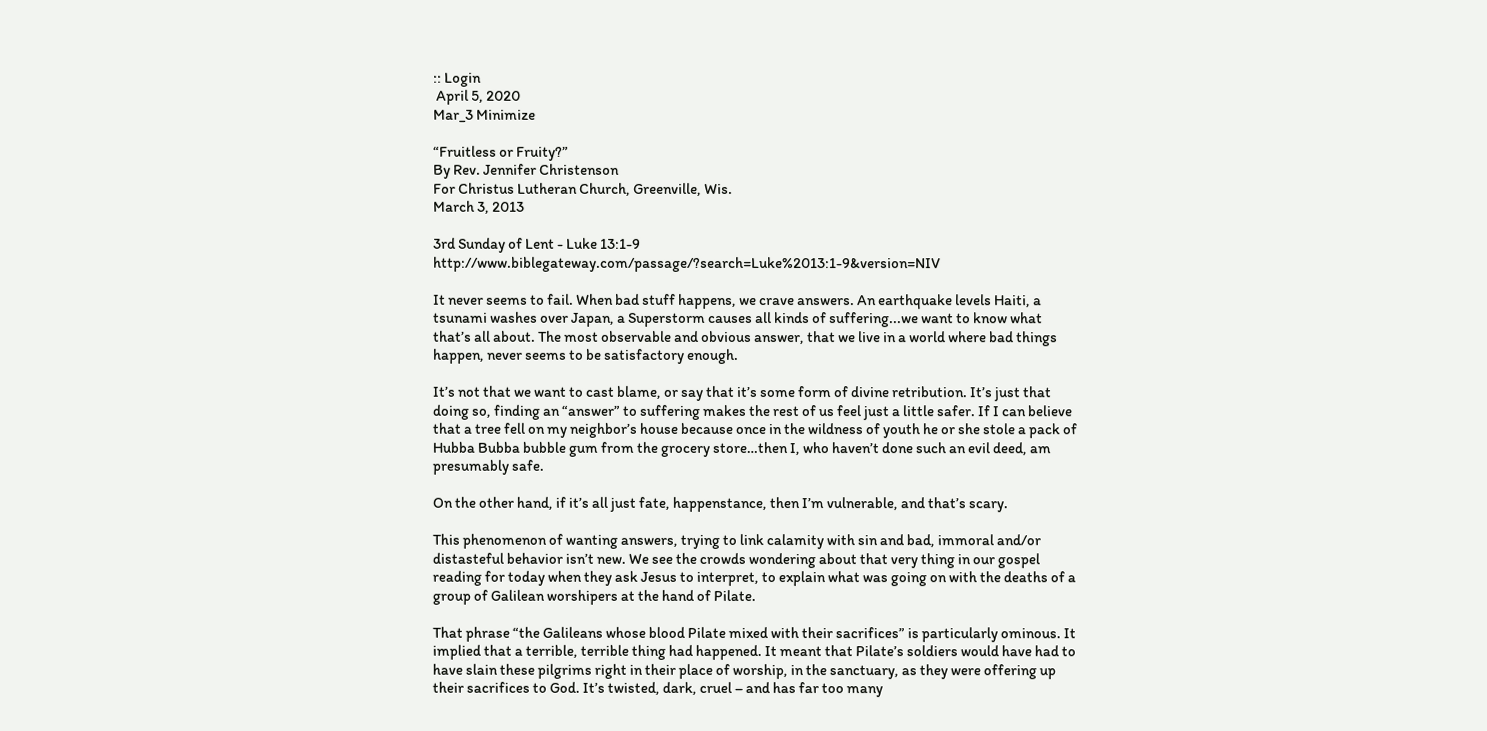:: Login
 April 5, 2020
Mar_3 Minimize

“Fruitless or Fruity?”
By Rev. Jennifer Christenson
For Christus Lutheran Church, Greenville, Wis.
March 3, 2013

3rd Sunday of Lent - Luke 13:1-9   http://www.biblegateway.com/passage/?search=Luke%2013:1-9&version=NIV

It never seems to fail. When bad stuff happens, we crave answers. An earthquake levels Haiti, a tsunami washes over Japan, a Superstorm causes all kinds of suffering...we want to know what that’s all about. The most observable and obvious answer, that we live in a world where bad things happen, never seems to be satisfactory enough.

It’s not that we want to cast blame, or say that it’s some form of divine retribution. It’s just that doing so, finding an “answer” to suffering makes the rest of us feel just a little safer. If I can believe that a tree fell on my neighbor’s house because once in the wildness of youth he or she stole a pack of Hubba Bubba bubble gum from the grocery store…then I, who haven’t done such an evil deed, am presumably safe.

On the other hand, if it’s all just fate, happenstance, then I’m vulnerable, and that’s scary.

This phenomenon of wanting answers, trying to link calamity with sin and bad, immoral and/or distasteful behavior isn’t new. We see the crowds wondering about that very thing in our gospel reading for today when they ask Jesus to interpret, to explain what was going on with the deaths of a group of Galilean worshipers at the hand of Pilate.

That phrase “the Galileans whose blood Pilate mixed with their sacrifices” is particularly ominous. It implied that a terrible, terrible thing had happened. It meant that Pilate’s soldiers would have had to have slain these pilgrims right in their place of worship, in the sanctuary, as they were offering up their sacrifices to God. It’s twisted, dark, cruel – and has far too many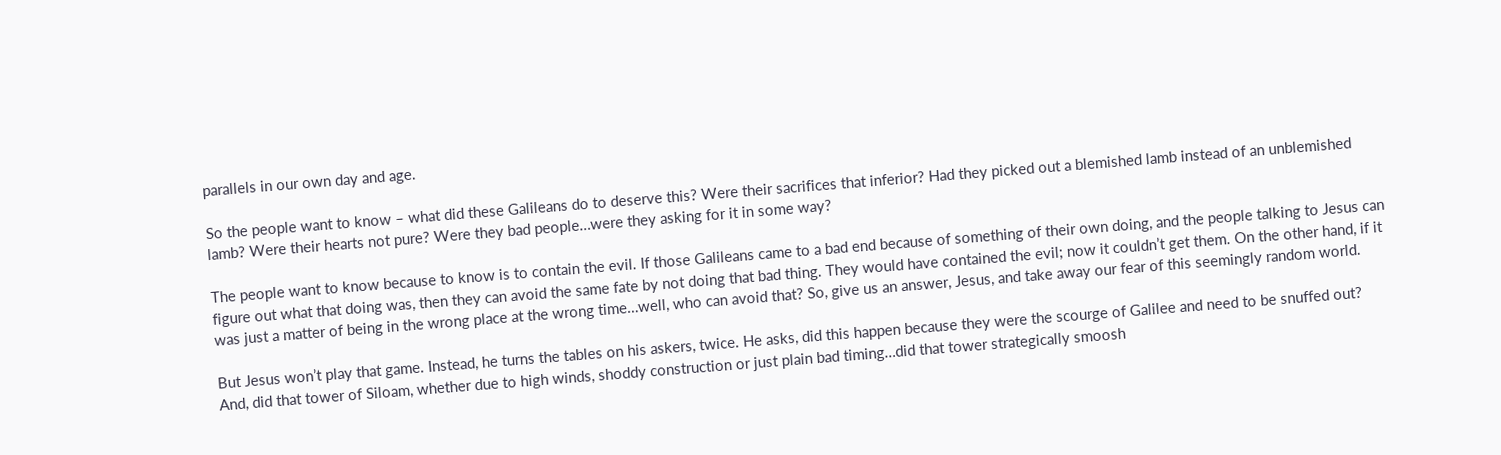parallels in our own day and age.

So the people want to know – what did these Galileans do to deserve this? Were their sacrifices that inferior? Had they picked out a blemished lamb instead of an unblemished lamb? Were their hearts not pure? Were they bad people…were they asking for it in some way?

The people want to know because to know is to contain the evil. If those Galileans came to a bad end because of something of their own doing, and the people talking to Jesus can figure out what that doing was, then they can avoid the same fate by not doing that bad thing. They would have contained the evil; now it couldn’t get them. On the other hand, if it was just a matter of being in the wrong place at the wrong time…well, who can avoid that? So, give us an answer, Jesus, and take away our fear of this seemingly random world.

But Jesus won’t play that game. Instead, he turns the tables on his askers, twice. He asks, did this happen because they were the scourge of Galilee and need to be snuffed out? And, did that tower of Siloam, whether due to high winds, shoddy construction or just plain bad timing…did that tower strategically smoosh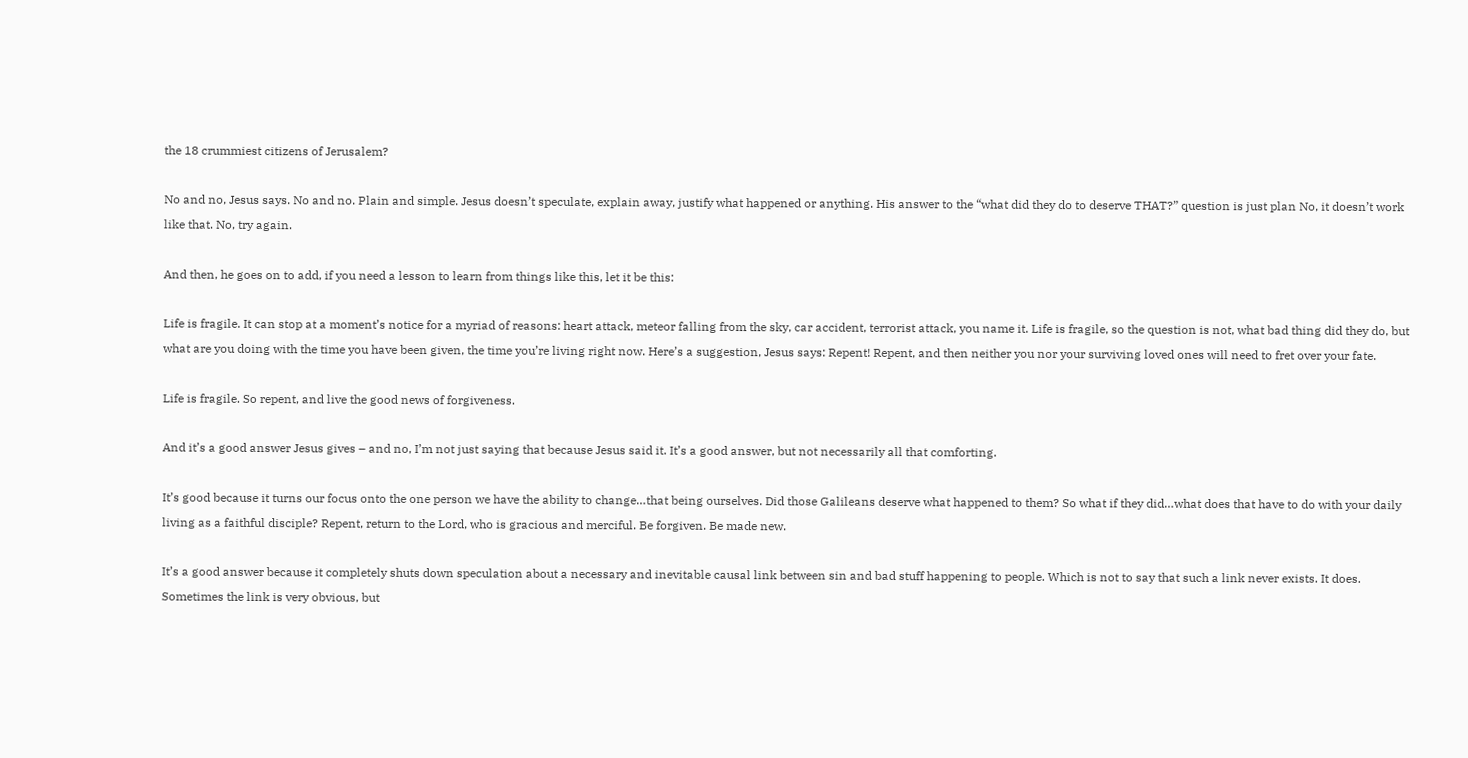the 18 crummiest citizens of Jerusalem?

No and no, Jesus says. No and no. Plain and simple. Jesus doesn’t speculate, explain away, justify what happened or anything. His answer to the “what did they do to deserve THAT?” question is just plan No, it doesn’t work like that. No, try again.

And then, he goes on to add, if you need a lesson to learn from things like this, let it be this:

Life is fragile. It can stop at a moment’s notice for a myriad of reasons: heart attack, meteor falling from the sky, car accident, terrorist attack, you name it. Life is fragile, so the question is not, what bad thing did they do, but what are you doing with the time you have been given, the time you’re living right now. Here’s a suggestion, Jesus says: Repent! Repent, and then neither you nor your surviving loved ones will need to fret over your fate.

Life is fragile. So repent, and live the good news of forgiveness.

And it’s a good answer Jesus gives – and no, I’m not just saying that because Jesus said it. It’s a good answer, but not necessarily all that comforting.

It’s good because it turns our focus onto the one person we have the ability to change…that being ourselves. Did those Galileans deserve what happened to them? So what if they did…what does that have to do with your daily living as a faithful disciple? Repent, return to the Lord, who is gracious and merciful. Be forgiven. Be made new.

It’s a good answer because it completely shuts down speculation about a necessary and inevitable causal link between sin and bad stuff happening to people. Which is not to say that such a link never exists. It does. Sometimes the link is very obvious, but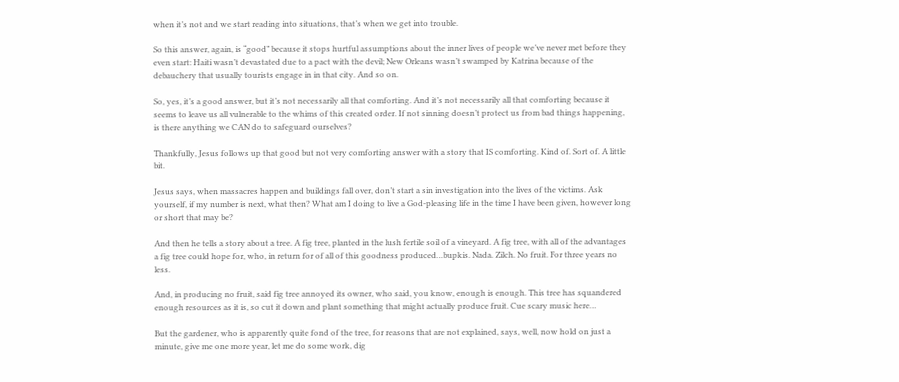when it’s not and we start reading into situations, that’s when we get into trouble.

So this answer, again, is “good” because it stops hurtful assumptions about the inner lives of people we’ve never met before they even start: Haiti wasn’t devastated due to a pact with the devil; New Orleans wasn’t swamped by Katrina because of the debauchery that usually tourists engage in in that city. And so on.

So, yes, it’s a good answer, but it’s not necessarily all that comforting. And it’s not necessarily all that comforting because it seems to leave us all vulnerable to the whims of this created order. If not sinning doesn’t protect us from bad things happening, is there anything we CAN do to safeguard ourselves?

Thankfully, Jesus follows up that good but not very comforting answer with a story that IS comforting. Kind of. Sort of. A little bit.

Jesus says, when massacres happen and buildings fall over, don’t start a sin investigation into the lives of the victims. Ask yourself, if my number is next, what then? What am I doing to live a God-pleasing life in the time I have been given, however long or short that may be?

And then he tells a story about a tree. A fig tree, planted in the lush fertile soil of a vineyard. A fig tree, with all of the advantages a fig tree could hope for, who, in return for of all of this goodness produced…bupkis. Nada. Zilch. No fruit. For three years no less.

And, in producing no fruit, said fig tree annoyed its owner, who said, you know, enough is enough. This tree has squandered enough resources as it is, so cut it down and plant something that might actually produce fruit. Cue scary music here…

But the gardener, who is apparently quite fond of the tree, for reasons that are not explained, says, well, now hold on just a minute, give me one more year, let me do some work, dig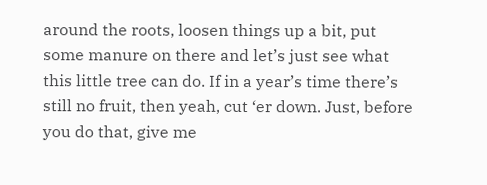around the roots, loosen things up a bit, put some manure on there and let’s just see what this little tree can do. If in a year’s time there’s still no fruit, then yeah, cut ‘er down. Just, before you do that, give me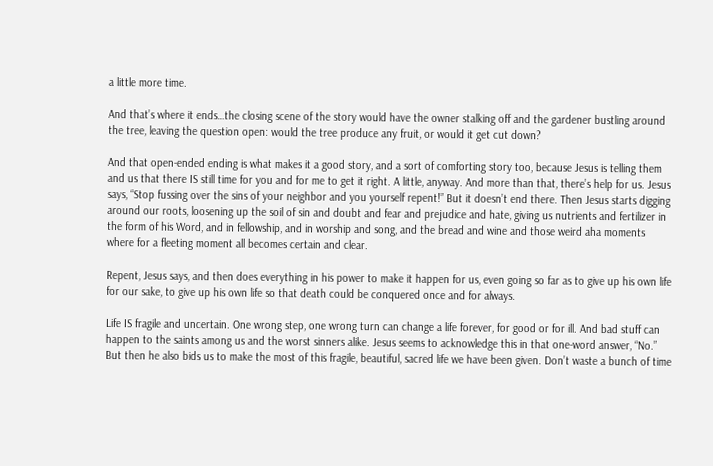a little more time.

And that’s where it ends…the closing scene of the story would have the owner stalking off and the gardener bustling around the tree, leaving the question open: would the tree produce any fruit, or would it get cut down?

And that open-ended ending is what makes it a good story, and a sort of comforting story too, because Jesus is telling them and us that there IS still time for you and for me to get it right. A little, anyway. And more than that, there’s help for us. Jesus says, “Stop fussing over the sins of your neighbor and you yourself repent!” But it doesn’t end there. Then Jesus starts digging around our roots, loosening up the soil of sin and doubt and fear and prejudice and hate, giving us nutrients and fertilizer in the form of his Word, and in fellowship, and in worship and song, and the bread and wine and those weird aha moments where for a fleeting moment all becomes certain and clear.

Repent, Jesus says, and then does everything in his power to make it happen for us, even going so far as to give up his own life for our sake, to give up his own life so that death could be conquered once and for always.

Life IS fragile and uncertain. One wrong step, one wrong turn can change a life forever, for good or for ill. And bad stuff can happen to the saints among us and the worst sinners alike. Jesus seems to acknowledge this in that one-word answer, “No.” But then he also bids us to make the most of this fragile, beautiful, sacred life we have been given. Don’t waste a bunch of time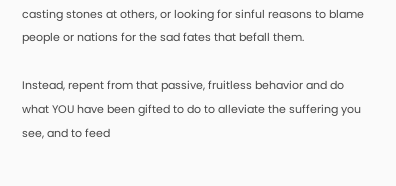casting stones at others, or looking for sinful reasons to blame people or nations for the sad fates that befall them.

Instead, repent from that passive, fruitless behavior and do what YOU have been gifted to do to alleviate the suffering you see, and to feed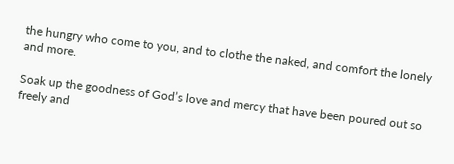the hungry who come to you, and to clothe the naked, and comfort the lonely and more.

Soak up the goodness of God’s love and mercy that have been poured out so freely and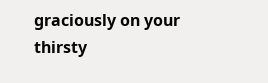graciously on your thirsty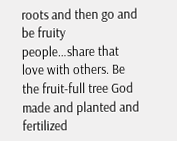roots and then go and be fruity people…share that love with others. Be the fruit-full tree God made and planted and fertilized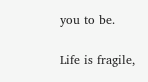you to be.

Life is fragile,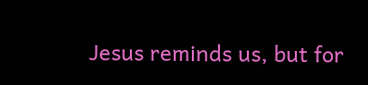Jesus reminds us, but for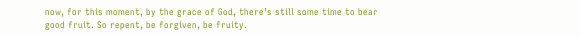now, for this moment, by the grace of God, there’s still some time to bear good fruit. So repent, be forgiven, be fruity.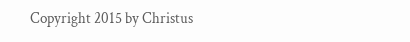Copyright 2015 by Christus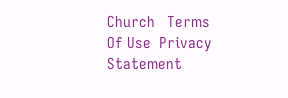Church   Terms Of Use  Privacy Statement